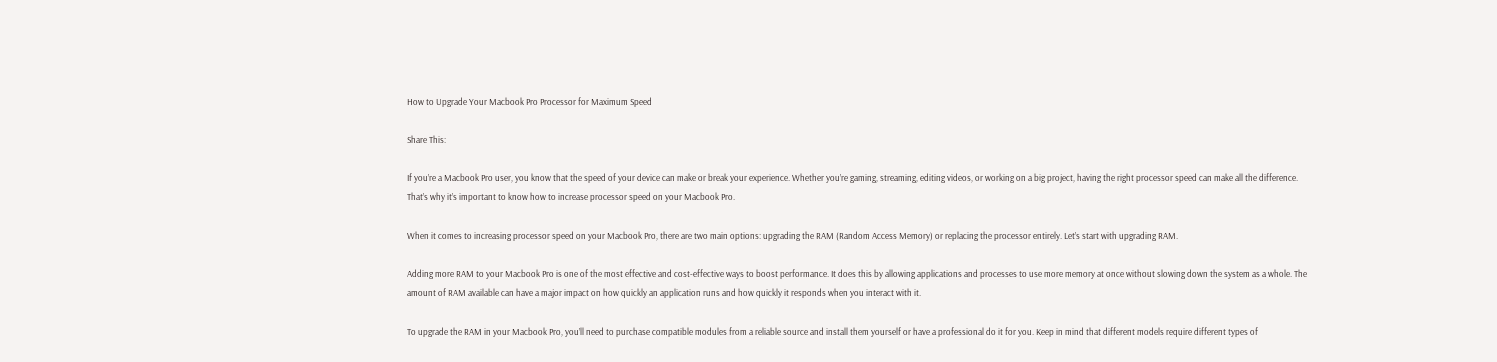How to Upgrade Your Macbook Pro Processor for Maximum Speed

Share This:

If you’re a Macbook Pro user, you know that the speed of your device can make or break your experience. Whether you’re gaming, streaming, editing videos, or working on a big project, having the right processor speed can make all the difference. That’s why it’s important to know how to increase processor speed on your Macbook Pro.

When it comes to increasing processor speed on your Macbook Pro, there are two main options: upgrading the RAM (Random Access Memory) or replacing the processor entirely. Let’s start with upgrading RAM.

Adding more RAM to your Macbook Pro is one of the most effective and cost-effective ways to boost performance. It does this by allowing applications and processes to use more memory at once without slowing down the system as a whole. The amount of RAM available can have a major impact on how quickly an application runs and how quickly it responds when you interact with it.

To upgrade the RAM in your Macbook Pro, you’ll need to purchase compatible modules from a reliable source and install them yourself or have a professional do it for you. Keep in mind that different models require different types of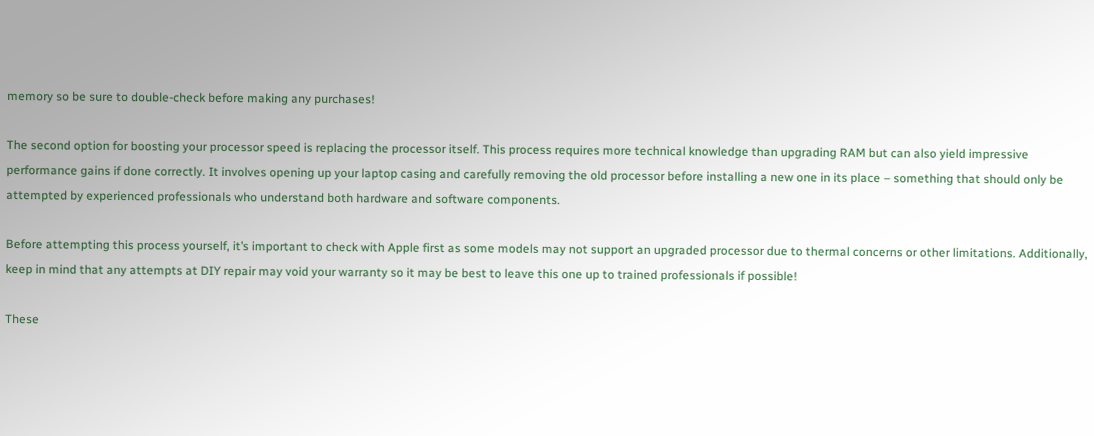memory so be sure to double-check before making any purchases!

The second option for boosting your processor speed is replacing the processor itself. This process requires more technical knowledge than upgrading RAM but can also yield impressive performance gains if done correctly. It involves opening up your laptop casing and carefully removing the old processor before installing a new one in its place – something that should only be attempted by experienced professionals who understand both hardware and software components.

Before attempting this process yourself, it’s important to check with Apple first as some models may not support an upgraded processor due to thermal concerns or other limitations. Additionally, keep in mind that any attempts at DIY repair may void your warranty so it may be best to leave this one up to trained professionals if possible!

These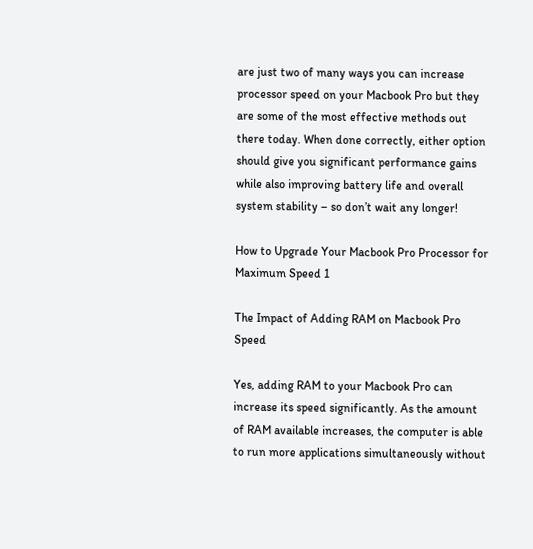are just two of many ways you can increase processor speed on your Macbook Pro but they are some of the most effective methods out there today. When done correctly, either option should give you significant performance gains while also improving battery life and overall system stability – so don’t wait any longer!

How to Upgrade Your Macbook Pro Processor for Maximum Speed 1

The Impact of Adding RAM on Macbook Pro Speed

Yes, adding RAM to your Macbook Pro can increase its speed significantly. As the amount of RAM available increases, the computer is able to run more applications simultaneously without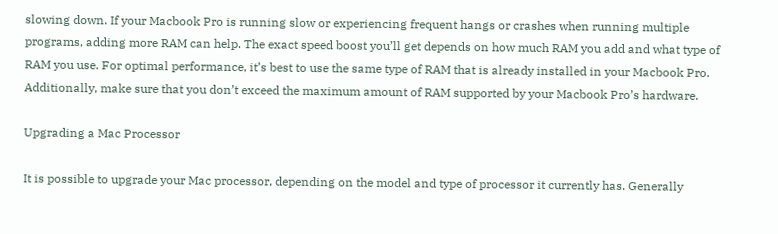slowing down. If your Macbook Pro is running slow or experiencing frequent hangs or crashes when running multiple programs, adding more RAM can help. The exact speed boost you’ll get depends on how much RAM you add and what type of RAM you use. For optimal performance, it’s best to use the same type of RAM that is already installed in your Macbook Pro. Additionally, make sure that you don’t exceed the maximum amount of RAM supported by your Macbook Pro’s hardware.

Upgrading a Mac Processor

It is possible to upgrade your Mac processor, depending on the model and type of processor it currently has. Generally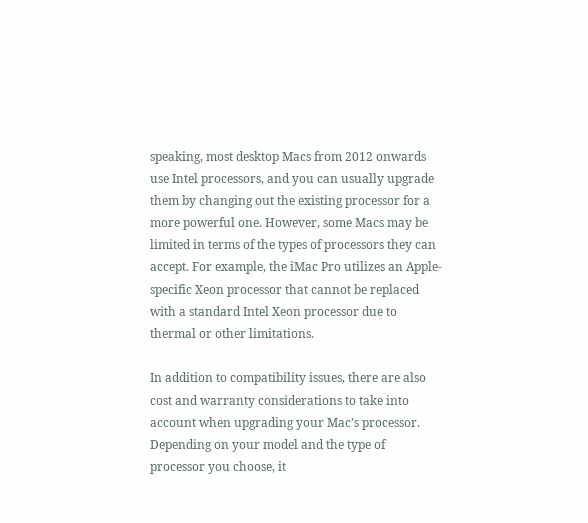speaking, most desktop Macs from 2012 onwards use Intel processors, and you can usually upgrade them by changing out the existing processor for a more powerful one. However, some Macs may be limited in terms of the types of processors they can accept. For example, the iMac Pro utilizes an Apple-specific Xeon processor that cannot be replaced with a standard Intel Xeon processor due to thermal or other limitations.

In addition to compatibility issues, there are also cost and warranty considerations to take into account when upgrading your Mac’s processor. Depending on your model and the type of processor you choose, it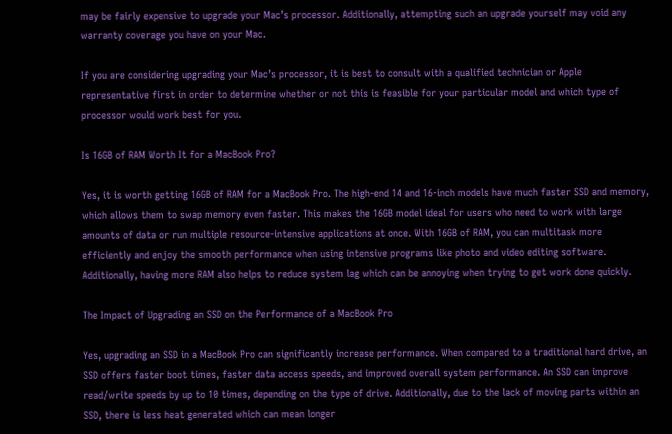may be fairly expensive to upgrade your Mac’s processor. Additionally, attempting such an upgrade yourself may void any warranty coverage you have on your Mac.

If you are considering upgrading your Mac’s processor, it is best to consult with a qualified technician or Apple representative first in order to determine whether or not this is feasible for your particular model and which type of processor would work best for you.

Is 16GB of RAM Worth It for a MacBook Pro?

Yes, it is worth getting 16GB of RAM for a MacBook Pro. The high-end 14 and 16-inch models have much faster SSD and memory, which allows them to swap memory even faster. This makes the 16GB model ideal for users who need to work with large amounts of data or run multiple resource-intensive applications at once. With 16GB of RAM, you can multitask more efficiently and enjoy the smooth performance when using intensive programs like photo and video editing software. Additionally, having more RAM also helps to reduce system lag which can be annoying when trying to get work done quickly.

The Impact of Upgrading an SSD on the Performance of a MacBook Pro

Yes, upgrading an SSD in a MacBook Pro can significantly increase performance. When compared to a traditional hard drive, an SSD offers faster boot times, faster data access speeds, and improved overall system performance. An SSD can improve read/write speeds by up to 10 times, depending on the type of drive. Additionally, due to the lack of moving parts within an SSD, there is less heat generated which can mean longer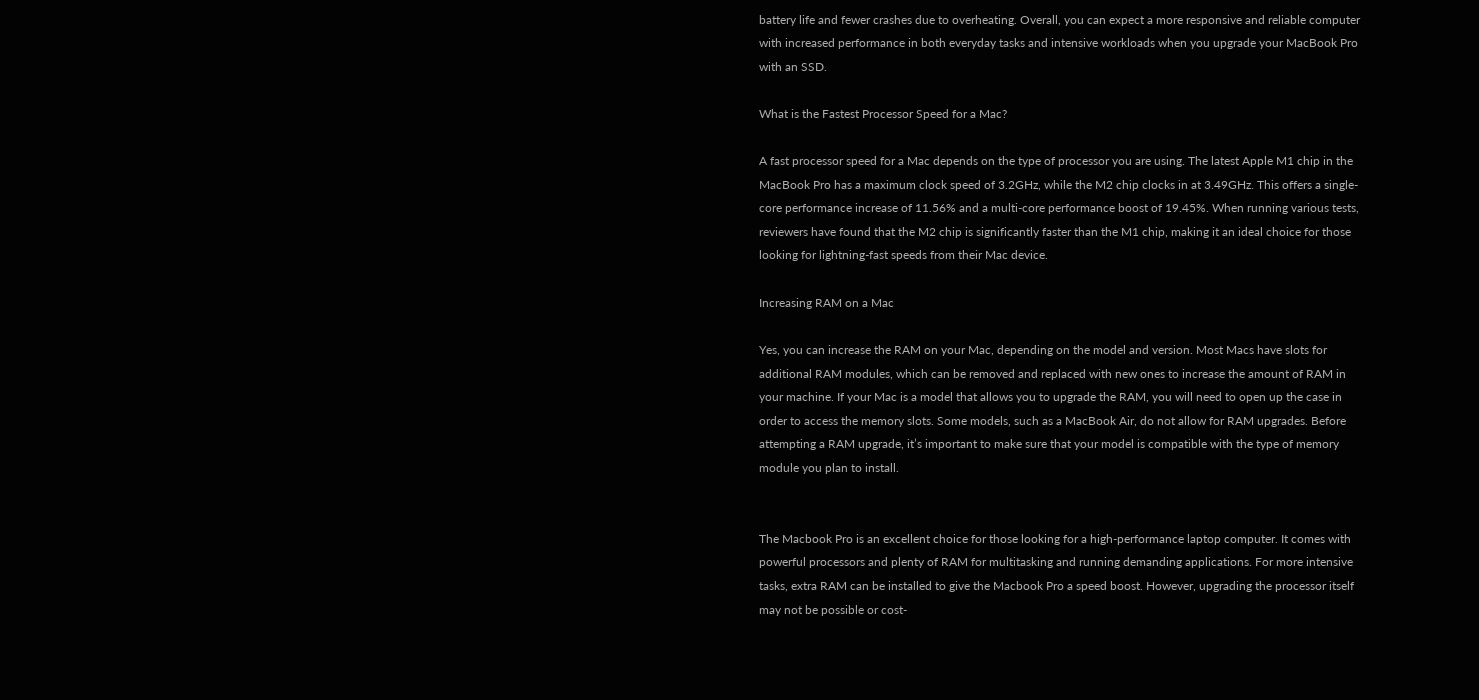battery life and fewer crashes due to overheating. Overall, you can expect a more responsive and reliable computer with increased performance in both everyday tasks and intensive workloads when you upgrade your MacBook Pro with an SSD.

What is the Fastest Processor Speed for a Mac?

A fast processor speed for a Mac depends on the type of processor you are using. The latest Apple M1 chip in the MacBook Pro has a maximum clock speed of 3.2GHz, while the M2 chip clocks in at 3.49GHz. This offers a single-core performance increase of 11.56% and a multi-core performance boost of 19.45%. When running various tests, reviewers have found that the M2 chip is significantly faster than the M1 chip, making it an ideal choice for those looking for lightning-fast speeds from their Mac device.

Increasing RAM on a Mac

Yes, you can increase the RAM on your Mac, depending on the model and version. Most Macs have slots for additional RAM modules, which can be removed and replaced with new ones to increase the amount of RAM in your machine. If your Mac is a model that allows you to upgrade the RAM, you will need to open up the case in order to access the memory slots. Some models, such as a MacBook Air, do not allow for RAM upgrades. Before attempting a RAM upgrade, it’s important to make sure that your model is compatible with the type of memory module you plan to install.


The Macbook Pro is an excellent choice for those looking for a high-performance laptop computer. It comes with powerful processors and plenty of RAM for multitasking and running demanding applications. For more intensive tasks, extra RAM can be installed to give the Macbook Pro a speed boost. However, upgrading the processor itself may not be possible or cost-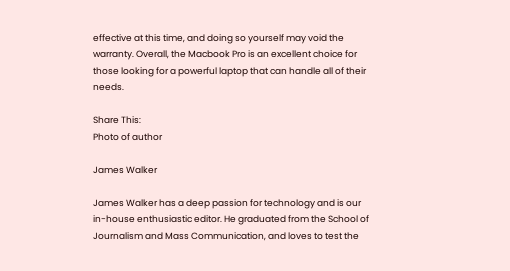effective at this time, and doing so yourself may void the warranty. Overall, the Macbook Pro is an excellent choice for those looking for a powerful laptop that can handle all of their needs.

Share This:
Photo of author

James Walker

James Walker has a deep passion for technology and is our in-house enthusiastic editor. He graduated from the School of Journalism and Mass Communication, and loves to test the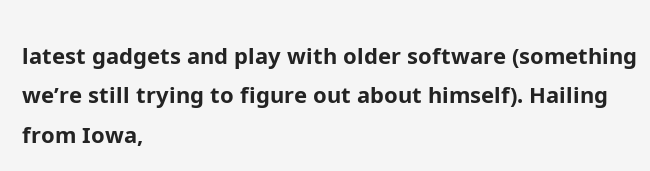latest gadgets and play with older software (something we’re still trying to figure out about himself). Hailing from Iowa,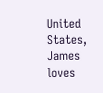United States, James loves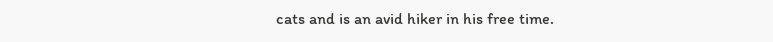cats and is an avid hiker in his free time.